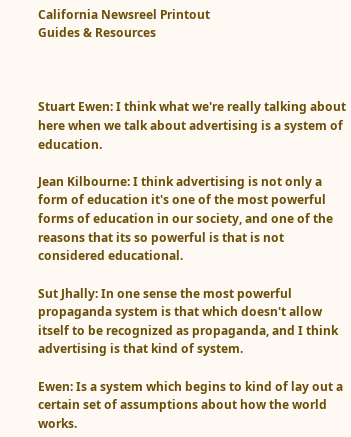California Newsreel Printout
Guides & Resources



Stuart Ewen: I think what we're really talking about here when we talk about advertising is a system of education.

Jean Kilbourne: I think advertising is not only a form of education it's one of the most powerful forms of education in our society, and one of the reasons that its so powerful is that is not considered educational.

Sut Jhally: In one sense the most powerful propaganda system is that which doesn't allow itself to be recognized as propaganda, and I think advertising is that kind of system.

Ewen: Is a system which begins to kind of lay out a certain set of assumptions about how the world works.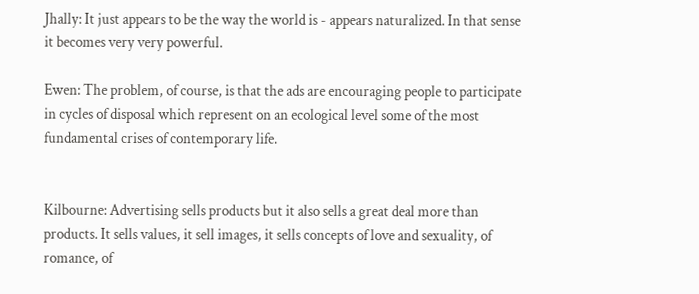Jhally: It just appears to be the way the world is - appears naturalized. In that sense it becomes very very powerful.

Ewen: The problem, of course, is that the ads are encouraging people to participate in cycles of disposal which represent on an ecological level some of the most fundamental crises of contemporary life.


Kilbourne: Advertising sells products but it also sells a great deal more than products. It sells values, it sell images, it sells concepts of love and sexuality, of romance, of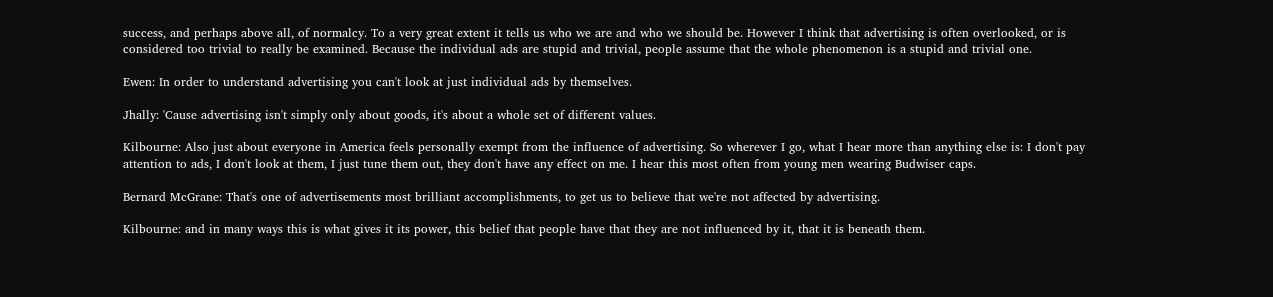success, and perhaps above all, of normalcy. To a very great extent it tells us who we are and who we should be. However I think that advertising is often overlooked, or is considered too trivial to really be examined. Because the individual ads are stupid and trivial, people assume that the whole phenomenon is a stupid and trivial one.

Ewen: In order to understand advertising you can't look at just individual ads by themselves.

Jhally: 'Cause advertising isn't simply only about goods, it's about a whole set of different values.

Kilbourne: Also just about everyone in America feels personally exempt from the influence of advertising. So wherever I go, what I hear more than anything else is: I don't pay attention to ads, I don't look at them, I just tune them out, they don't have any effect on me. I hear this most often from young men wearing Budwiser caps.

Bernard McGrane: That's one of advertisements most brilliant accomplishments, to get us to believe that we're not affected by advertising.

Kilbourne: and in many ways this is what gives it its power, this belief that people have that they are not influenced by it, that it is beneath them.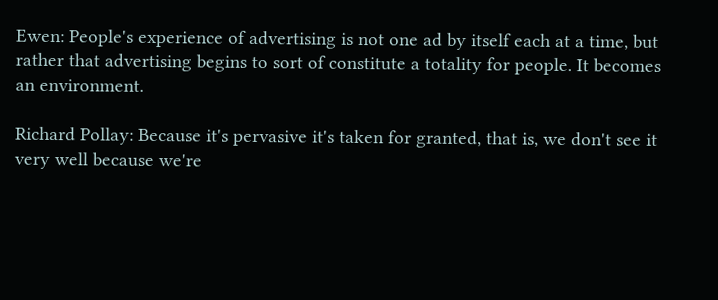Ewen: People's experience of advertising is not one ad by itself each at a time, but rather that advertising begins to sort of constitute a totality for people. It becomes an environment.

Richard Pollay: Because it's pervasive it's taken for granted, that is, we don't see it very well because we're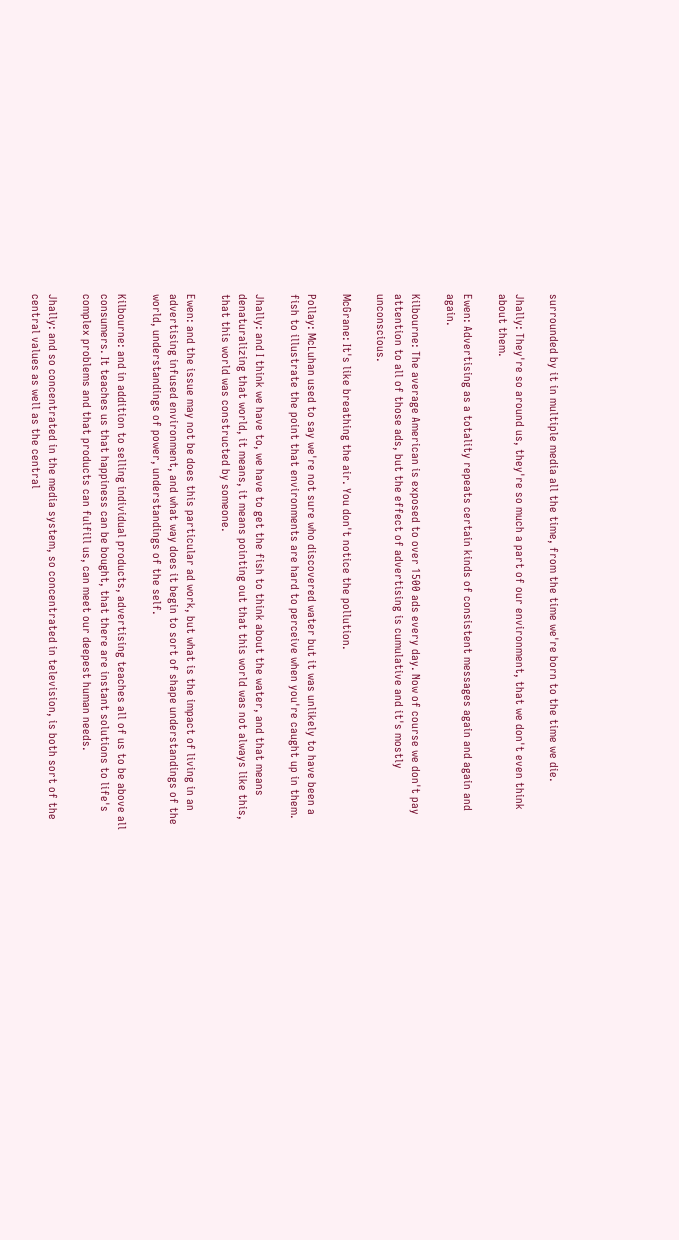surrounded by it in multiple media all the time, from the time we're born to the time we die.

Jhally: They're so around us, they're so much a part of our environment, that we don't even think about them.

Ewen: Advertising as a totality repeats certain kinds of consistent messages again and again and again.

Kilbourne: The average American is exposed to over 1500 ads every day. Now of course we don't pay attention to all of those ads, but the effect of advertising is cumulative and it's mostly unconscious.

McGrane: It's like breathing the air. You don't notice the pollution.

Pollay: McLuhan used to say we're not sure who discovered water but it was unlikely to have been a fish to illustrate the point that environments are hard to perceive when you're caught up in them.

Jhally: and I think we have to, we have to get the fish to think about the water, and that means denaturalizing that world, it means, it means pointing out that this world was not always like this, that this world was constructed by someone.

Ewen: and the issue may not be does this particular ad work, but what is the impact of living in an advertising infused environment, and what way does it begin to sort of shape understandings of the world, understandings of power, understandings of the self.

Kilbourne: and in addition to selling individual products, advertising teaches all of us to be above all consumers. It teaches us that happiness can be bought, that there are instant solutions to life's complex problems and that products can fulfill us, can meet our deepest human needs.

Jhally: and so concentrated in the media system, so concentrated in television, is both sort of the central values as well as the central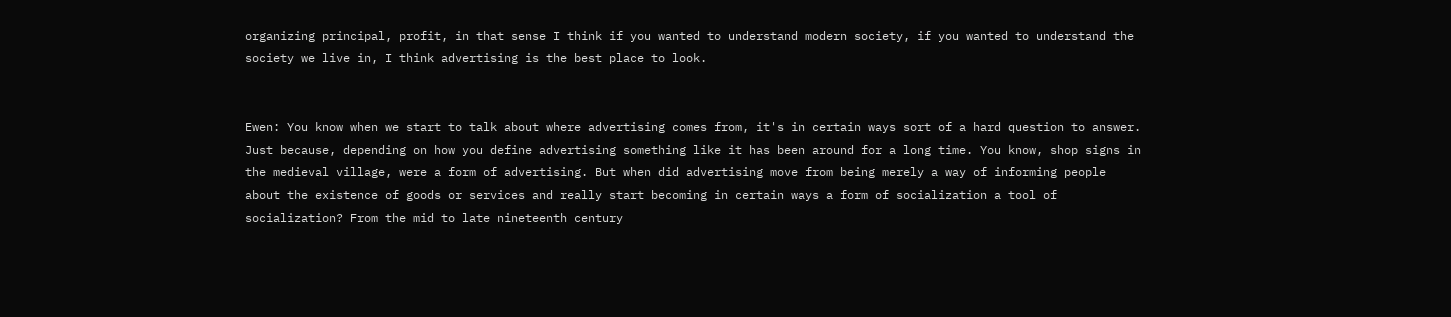organizing principal, profit, in that sense I think if you wanted to understand modern society, if you wanted to understand the society we live in, I think advertising is the best place to look.


Ewen: You know when we start to talk about where advertising comes from, it's in certain ways sort of a hard question to answer. Just because, depending on how you define advertising something like it has been around for a long time. You know, shop signs in the medieval village, were a form of advertising. But when did advertising move from being merely a way of informing people about the existence of goods or services and really start becoming in certain ways a form of socialization a tool of socialization? From the mid to late nineteenth century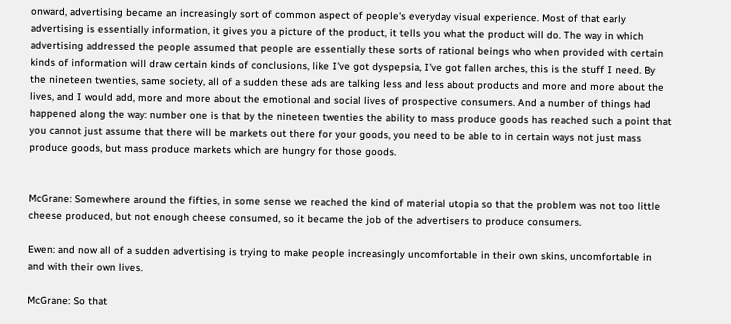onward, advertising became an increasingly sort of common aspect of people's everyday visual experience. Most of that early advertising is essentially information, it gives you a picture of the product, it tells you what the product will do. The way in which advertising addressed the people assumed that people are essentially these sorts of rational beings who when provided with certain kinds of information will draw certain kinds of conclusions, like I've got dyspepsia, I've got fallen arches, this is the stuff I need. By the nineteen twenties, same society, all of a sudden these ads are talking less and less about products and more and more about the lives, and I would add, more and more about the emotional and social lives of prospective consumers. And a number of things had happened along the way: number one is that by the nineteen twenties the ability to mass produce goods has reached such a point that you cannot just assume that there will be markets out there for your goods, you need to be able to in certain ways not just mass produce goods, but mass produce markets which are hungry for those goods.


McGrane: Somewhere around the fifties, in some sense we reached the kind of material utopia so that the problem was not too little cheese produced, but not enough cheese consumed, so it became the job of the advertisers to produce consumers.

Ewen: and now all of a sudden advertising is trying to make people increasingly uncomfortable in their own skins, uncomfortable in and with their own lives.

McGrane: So that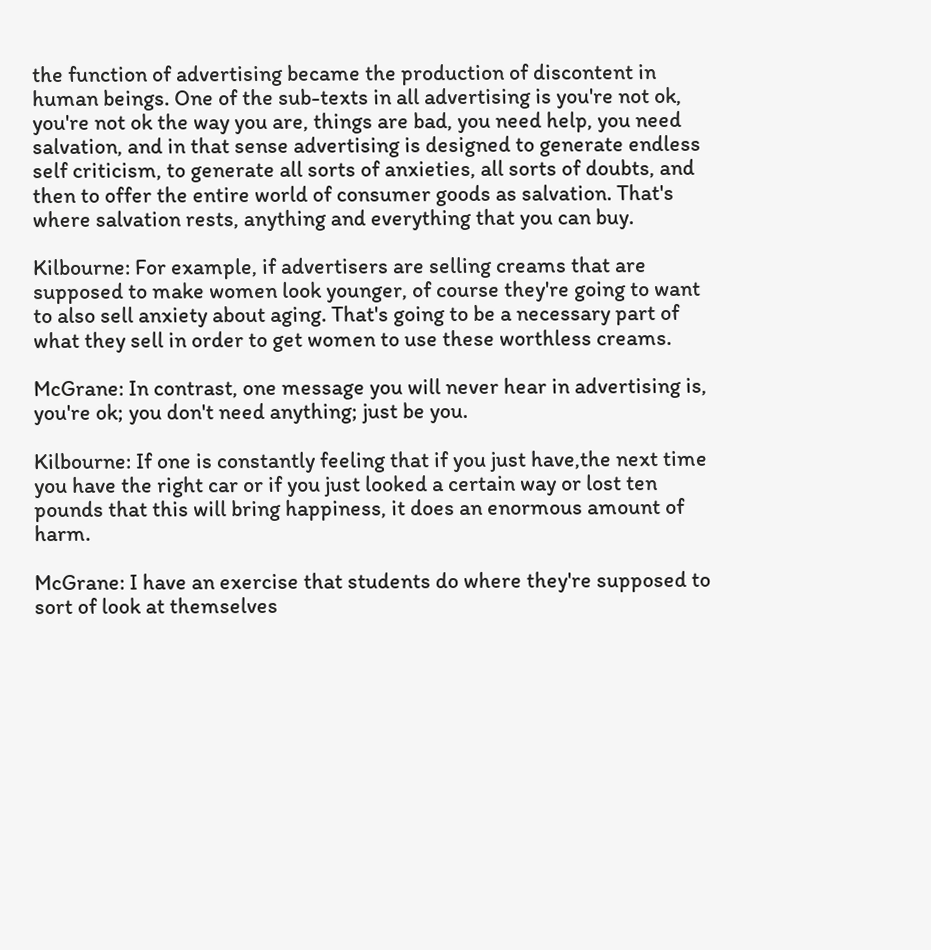the function of advertising became the production of discontent in human beings. One of the sub-texts in all advertising is you're not ok, you're not ok the way you are, things are bad, you need help, you need salvation, and in that sense advertising is designed to generate endless self criticism, to generate all sorts of anxieties, all sorts of doubts, and then to offer the entire world of consumer goods as salvation. That's where salvation rests, anything and everything that you can buy.

Kilbourne: For example, if advertisers are selling creams that are supposed to make women look younger, of course they're going to want to also sell anxiety about aging. That's going to be a necessary part of what they sell in order to get women to use these worthless creams.

McGrane: In contrast, one message you will never hear in advertising is, you're ok; you don't need anything; just be you.

Kilbourne: If one is constantly feeling that if you just have,the next time you have the right car or if you just looked a certain way or lost ten pounds that this will bring happiness, it does an enormous amount of harm.

McGrane: I have an exercise that students do where they're supposed to sort of look at themselves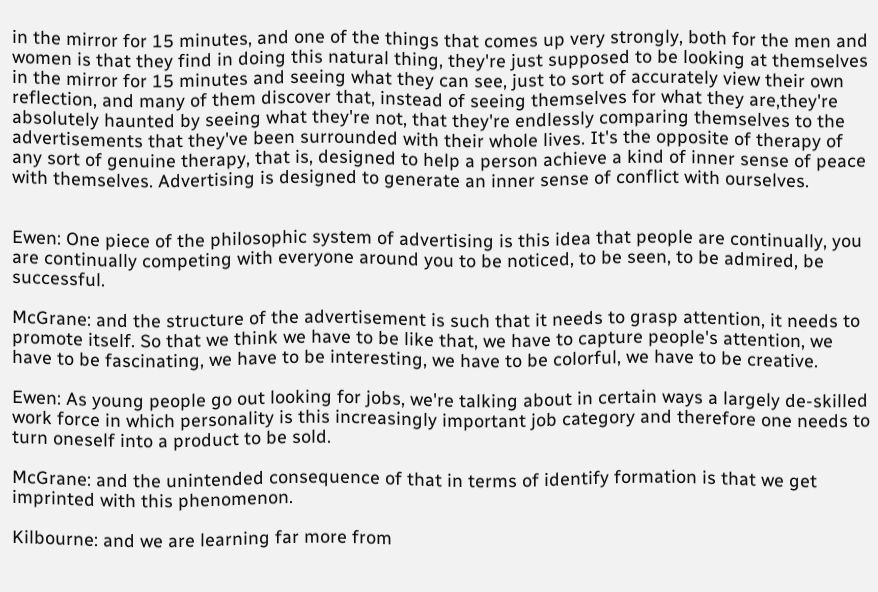in the mirror for 15 minutes, and one of the things that comes up very strongly, both for the men and women is that they find in doing this natural thing, they're just supposed to be looking at themselves in the mirror for 15 minutes and seeing what they can see, just to sort of accurately view their own reflection, and many of them discover that, instead of seeing themselves for what they are,they're absolutely haunted by seeing what they're not, that they're endlessly comparing themselves to the advertisements that they've been surrounded with their whole lives. It's the opposite of therapy of any sort of genuine therapy, that is, designed to help a person achieve a kind of inner sense of peace with themselves. Advertising is designed to generate an inner sense of conflict with ourselves.


Ewen: One piece of the philosophic system of advertising is this idea that people are continually, you are continually competing with everyone around you to be noticed, to be seen, to be admired, be successful.

McGrane: and the structure of the advertisement is such that it needs to grasp attention, it needs to promote itself. So that we think we have to be like that, we have to capture people's attention, we have to be fascinating, we have to be interesting, we have to be colorful, we have to be creative.

Ewen: As young people go out looking for jobs, we're talking about in certain ways a largely de-skilled work force in which personality is this increasingly important job category and therefore one needs to turn oneself into a product to be sold.

McGrane: and the unintended consequence of that in terms of identify formation is that we get imprinted with this phenomenon.

Kilbourne: and we are learning far more from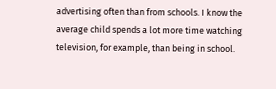advertising often than from schools. I know the average child spends a lot more time watching television, for example, than being in school.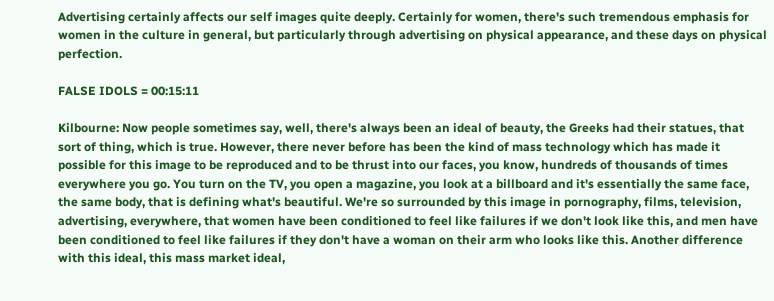Advertising certainly affects our self images quite deeply. Certainly for women, there's such tremendous emphasis for women in the culture in general, but particularly through advertising on physical appearance, and these days on physical perfection.

FALSE IDOLS = 00:15:11

Kilbourne: Now people sometimes say, well, there's always been an ideal of beauty, the Greeks had their statues, that sort of thing, which is true. However, there never before has been the kind of mass technology which has made it possible for this image to be reproduced and to be thrust into our faces, you know, hundreds of thousands of times everywhere you go. You turn on the TV, you open a magazine, you look at a billboard and it's essentially the same face, the same body, that is defining what's beautiful. We're so surrounded by this image in pornography, films, television, advertising, everywhere, that women have been conditioned to feel like failures if we don't look like this, and men have been conditioned to feel like failures if they don't have a woman on their arm who looks like this. Another difference with this ideal, this mass market ideal,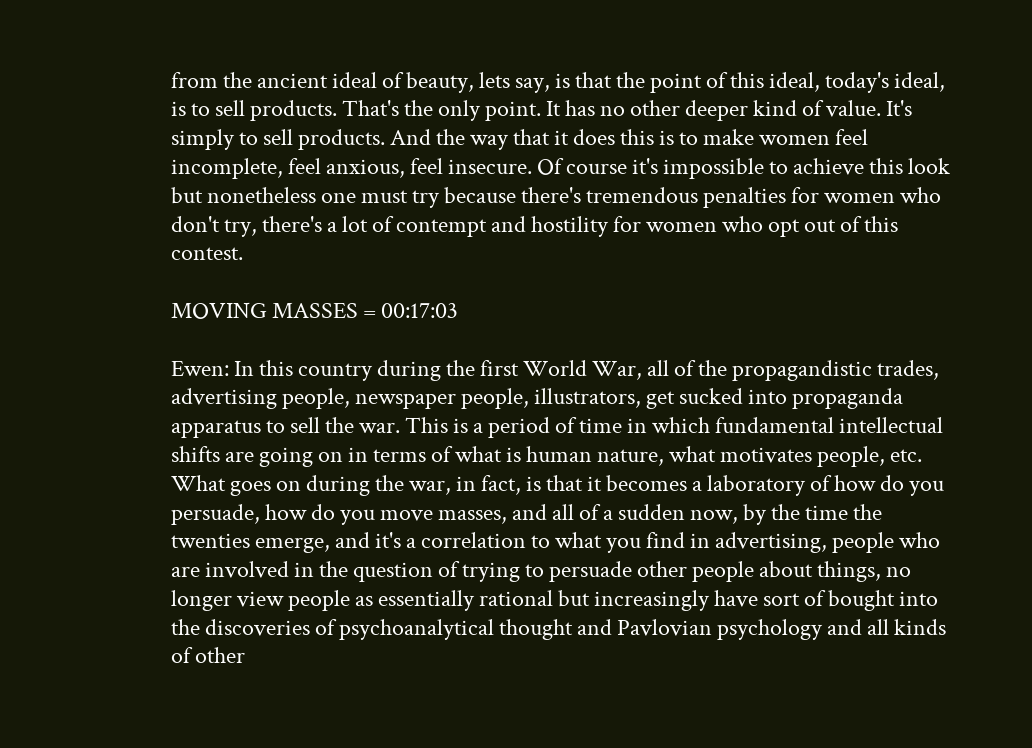from the ancient ideal of beauty, lets say, is that the point of this ideal, today's ideal, is to sell products. That's the only point. It has no other deeper kind of value. It's simply to sell products. And the way that it does this is to make women feel incomplete, feel anxious, feel insecure. Of course it's impossible to achieve this look but nonetheless one must try because there's tremendous penalties for women who don't try, there's a lot of contempt and hostility for women who opt out of this contest.

MOVING MASSES = 00:17:03

Ewen: In this country during the first World War, all of the propagandistic trades, advertising people, newspaper people, illustrators, get sucked into propaganda apparatus to sell the war. This is a period of time in which fundamental intellectual shifts are going on in terms of what is human nature, what motivates people, etc. What goes on during the war, in fact, is that it becomes a laboratory of how do you persuade, how do you move masses, and all of a sudden now, by the time the twenties emerge, and it's a correlation to what you find in advertising, people who are involved in the question of trying to persuade other people about things, no longer view people as essentially rational but increasingly have sort of bought into the discoveries of psychoanalytical thought and Pavlovian psychology and all kinds of other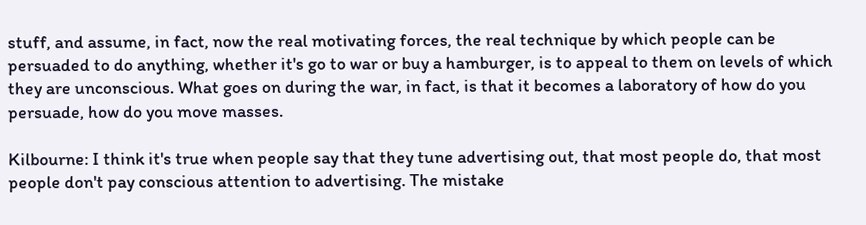stuff, and assume, in fact, now the real motivating forces, the real technique by which people can be persuaded to do anything, whether it's go to war or buy a hamburger, is to appeal to them on levels of which they are unconscious. What goes on during the war, in fact, is that it becomes a laboratory of how do you persuade, how do you move masses.

Kilbourne: I think it's true when people say that they tune advertising out, that most people do, that most people don't pay conscious attention to advertising. The mistake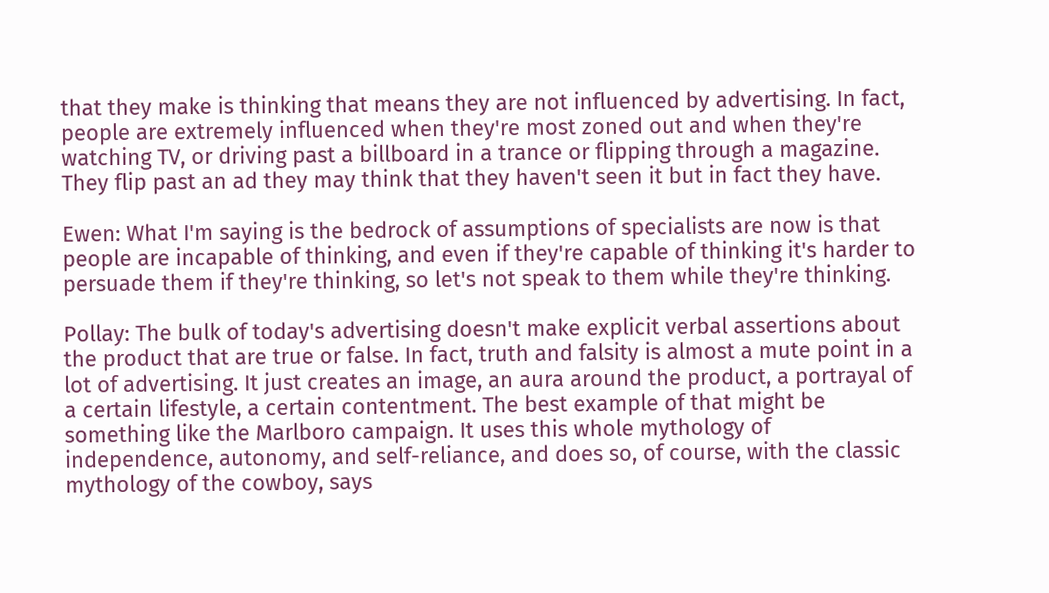that they make is thinking that means they are not influenced by advertising. In fact, people are extremely influenced when they're most zoned out and when they're watching TV, or driving past a billboard in a trance or flipping through a magazine. They flip past an ad they may think that they haven't seen it but in fact they have.

Ewen: What I'm saying is the bedrock of assumptions of specialists are now is that people are incapable of thinking, and even if they're capable of thinking it's harder to persuade them if they're thinking, so let's not speak to them while they're thinking.

Pollay: The bulk of today's advertising doesn't make explicit verbal assertions about the product that are true or false. In fact, truth and falsity is almost a mute point in a lot of advertising. It just creates an image, an aura around the product, a portrayal of a certain lifestyle, a certain contentment. The best example of that might be something like the Marlboro campaign. It uses this whole mythology of independence, autonomy, and self-reliance, and does so, of course, with the classic mythology of the cowboy, says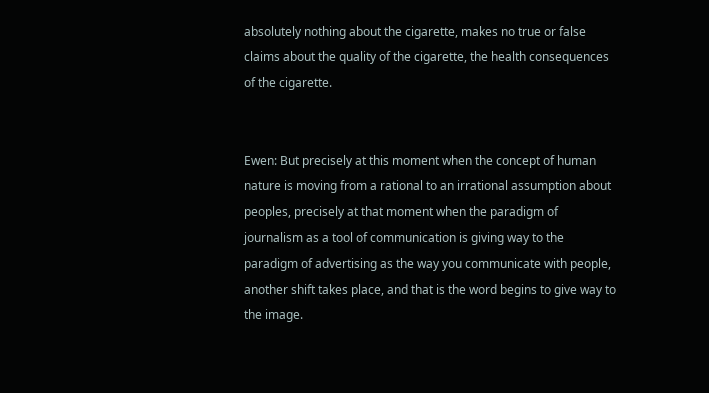absolutely nothing about the cigarette, makes no true or false claims about the quality of the cigarette, the health consequences of the cigarette.


Ewen: But precisely at this moment when the concept of human nature is moving from a rational to an irrational assumption about peoples, precisely at that moment when the paradigm of journalism as a tool of communication is giving way to the paradigm of advertising as the way you communicate with people, another shift takes place, and that is the word begins to give way to the image.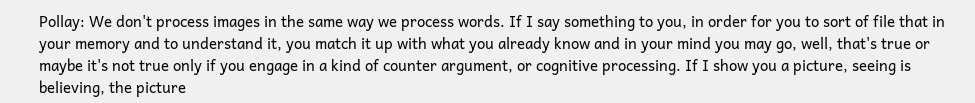Pollay: We don't process images in the same way we process words. If I say something to you, in order for you to sort of file that in your memory and to understand it, you match it up with what you already know and in your mind you may go, well, that's true or maybe it's not true only if you engage in a kind of counter argument, or cognitive processing. If I show you a picture, seeing is believing, the picture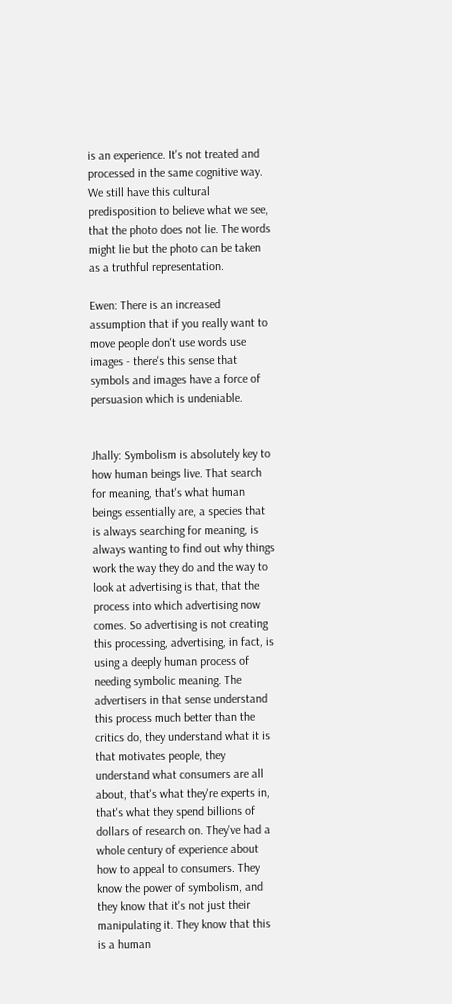is an experience. It's not treated and processed in the same cognitive way. We still have this cultural predisposition to believe what we see, that the photo does not lie. The words might lie but the photo can be taken as a truthful representation.

Ewen: There is an increased assumption that if you really want to move people don't use words use images - there's this sense that symbols and images have a force of persuasion which is undeniable.


Jhally: Symbolism is absolutely key to how human beings live. That search for meaning, that's what human beings essentially are, a species that is always searching for meaning, is always wanting to find out why things work the way they do and the way to look at advertising is that, that the process into which advertising now comes. So advertising is not creating this processing, advertising, in fact, is using a deeply human process of needing symbolic meaning. The advertisers in that sense understand this process much better than the critics do, they understand what it is that motivates people, they understand what consumers are all about, that's what they're experts in, that's what they spend billions of dollars of research on. They've had a whole century of experience about how to appeal to consumers. They know the power of symbolism, and they know that it's not just their manipulating it. They know that this is a human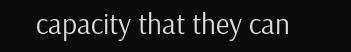capacity that they can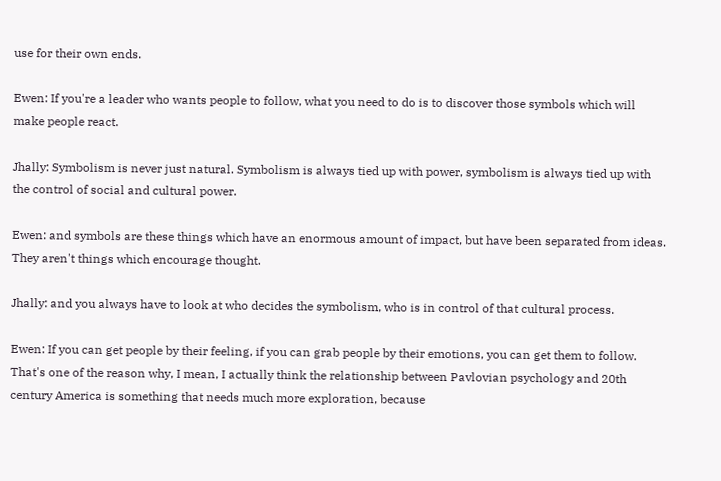use for their own ends.

Ewen: If you're a leader who wants people to follow, what you need to do is to discover those symbols which will make people react.

Jhally: Symbolism is never just natural. Symbolism is always tied up with power, symbolism is always tied up with the control of social and cultural power.

Ewen: and symbols are these things which have an enormous amount of impact, but have been separated from ideas. They aren't things which encourage thought.

Jhally: and you always have to look at who decides the symbolism, who is in control of that cultural process.

Ewen: If you can get people by their feeling, if you can grab people by their emotions, you can get them to follow. That's one of the reason why, I mean, I actually think the relationship between Pavlovian psychology and 20th century America is something that needs much more exploration, because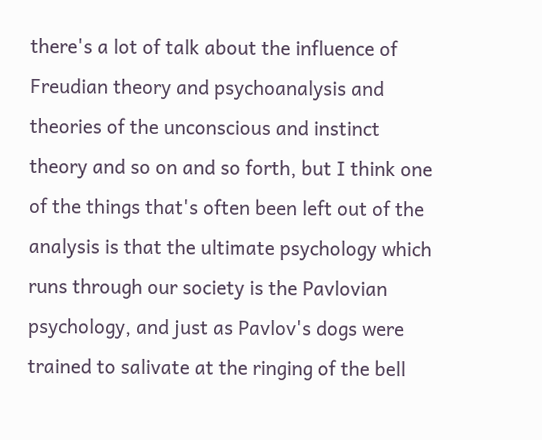there's a lot of talk about the influence of Freudian theory and psychoanalysis and theories of the unconscious and instinct theory and so on and so forth, but I think one of the things that's often been left out of the analysis is that the ultimate psychology which runs through our society is the Pavlovian psychology, and just as Pavlov's dogs were trained to salivate at the ringing of the bell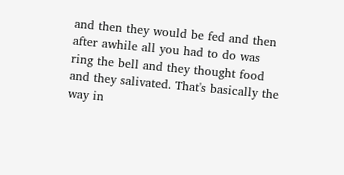and then they would be fed and then after awhile all you had to do was ring the bell and they thought food and they salivated. That's basically the way in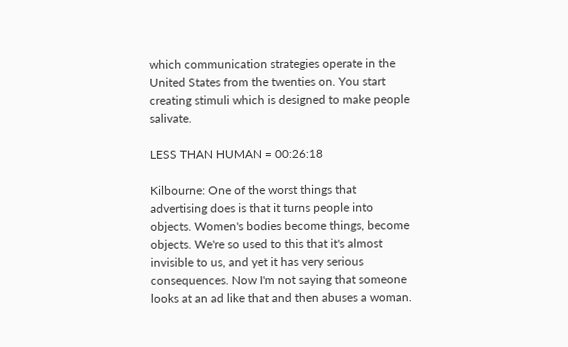which communication strategies operate in the United States from the twenties on. You start creating stimuli which is designed to make people salivate.

LESS THAN HUMAN = 00:26:18

Kilbourne: One of the worst things that advertising does is that it turns people into objects. Women's bodies become things, become objects. We're so used to this that it's almost invisible to us, and yet it has very serious consequences. Now I'm not saying that someone looks at an ad like that and then abuses a woman.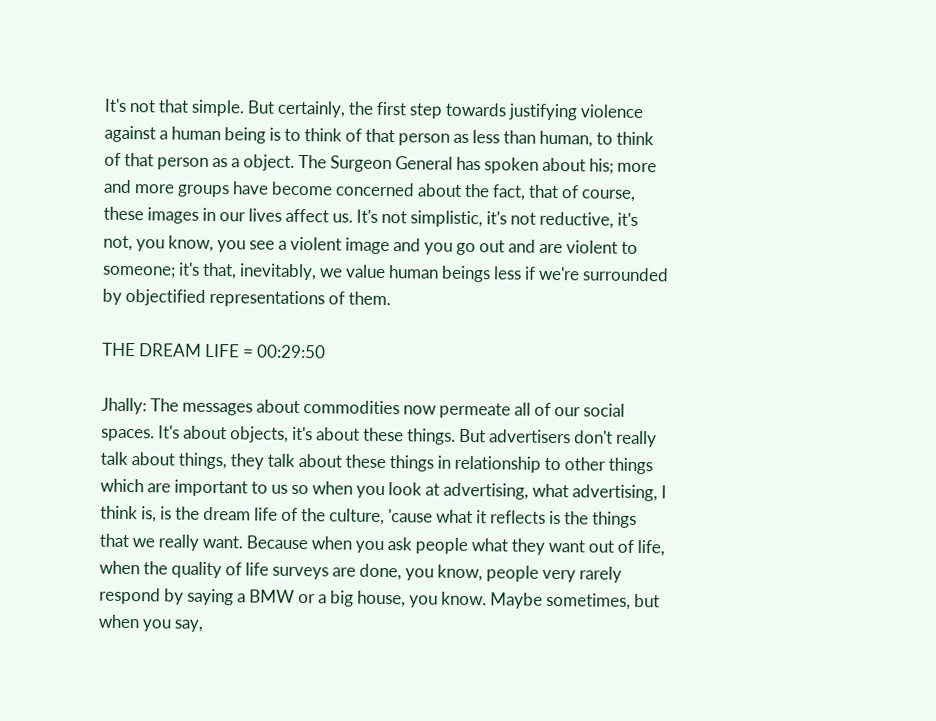It's not that simple. But certainly, the first step towards justifying violence against a human being is to think of that person as less than human, to think of that person as a object. The Surgeon General has spoken about his; more and more groups have become concerned about the fact, that of course, these images in our lives affect us. It's not simplistic, it's not reductive, it's not, you know, you see a violent image and you go out and are violent to someone; it's that, inevitably, we value human beings less if we're surrounded by objectified representations of them.

THE DREAM LIFE = 00:29:50

Jhally: The messages about commodities now permeate all of our social spaces. It's about objects, it's about these things. But advertisers don't really talk about things, they talk about these things in relationship to other things which are important to us so when you look at advertising, what advertising, I think is, is the dream life of the culture, 'cause what it reflects is the things that we really want. Because when you ask people what they want out of life, when the quality of life surveys are done, you know, people very rarely respond by saying a BMW or a big house, you know. Maybe sometimes, but when you say,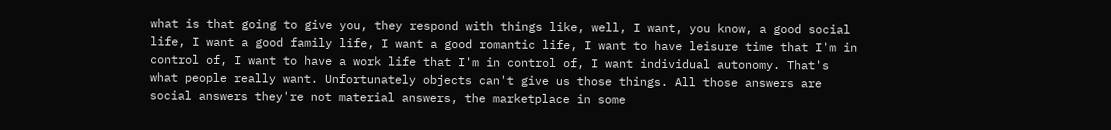what is that going to give you, they respond with things like, well, I want, you know, a good social life, I want a good family life, I want a good romantic life, I want to have leisure time that I'm in control of, I want to have a work life that I'm in control of, I want individual autonomy. That's what people really want. Unfortunately objects can't give us those things. All those answers are social answers they're not material answers, the marketplace in some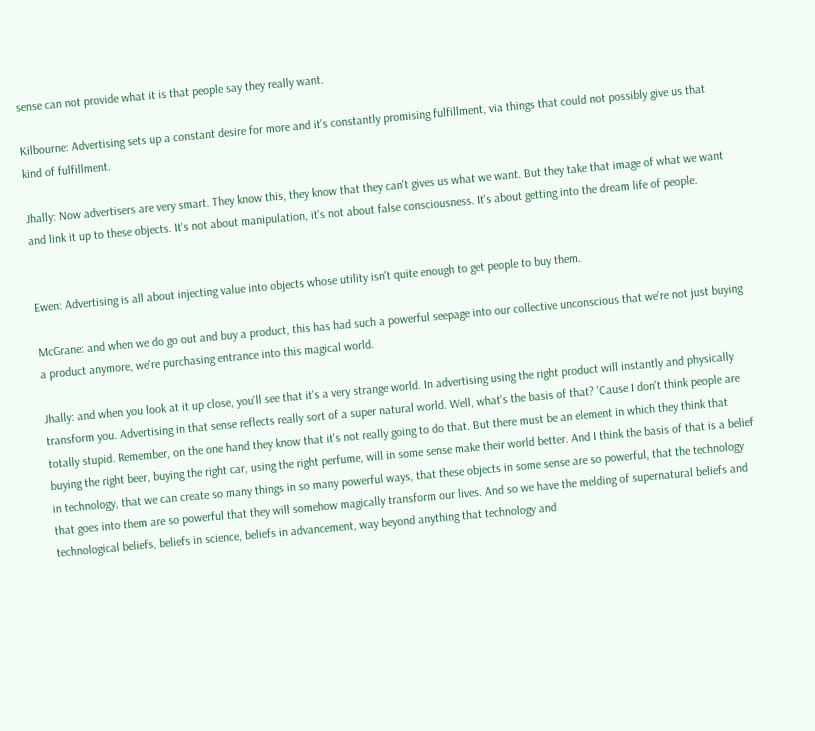sense can not provide what it is that people say they really want.

Kilbourne: Advertising sets up a constant desire for more and it's constantly promising fulfillment, via things that could not possibly give us that kind of fulfillment.

Jhally: Now advertisers are very smart. They know this, they know that they can't gives us what we want. But they take that image of what we want and link it up to these objects. It's not about manipulation, it's not about false consciousness. It's about getting into the dream life of people.


Ewen: Advertising is all about injecting value into objects whose utility isn't quite enough to get people to buy them.

McGrane: and when we do go out and buy a product, this has had such a powerful seepage into our collective unconscious that we're not just buying a product anymore, we're purchasing entrance into this magical world.

Jhally: and when you look at it up close, you'll see that it's a very strange world. In advertising using the right product will instantly and physically transform you. Advertising in that sense reflects really sort of a super natural world. Well, what's the basis of that? 'Cause I don't think people are totally stupid. Remember, on the one hand they know that it's not really going to do that. But there must be an element in which they think that buying the right beer, buying the right car, using the right perfume, will in some sense make their world better. And I think the basis of that is a belief in technology, that we can create so many things in so many powerful ways, that these objects in some sense are so powerful, that the technology that goes into them are so powerful that they will somehow magically transform our lives. And so we have the melding of supernatural beliefs and technological beliefs, beliefs in science, beliefs in advancement, way beyond anything that technology and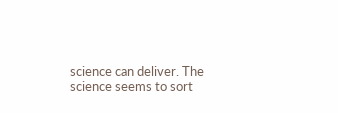science can deliver. The science seems to sort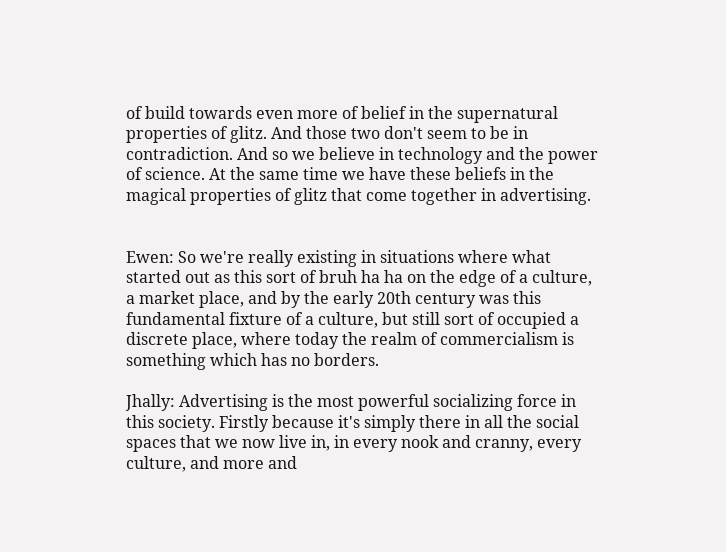of build towards even more of belief in the supernatural properties of glitz. And those two don't seem to be in contradiction. And so we believe in technology and the power of science. At the same time we have these beliefs in the magical properties of glitz that come together in advertising.


Ewen: So we're really existing in situations where what started out as this sort of bruh ha ha on the edge of a culture, a market place, and by the early 20th century was this fundamental fixture of a culture, but still sort of occupied a discrete place, where today the realm of commercialism is something which has no borders.

Jhally: Advertising is the most powerful socializing force in this society. Firstly because it's simply there in all the social spaces that we now live in, in every nook and cranny, every culture, and more and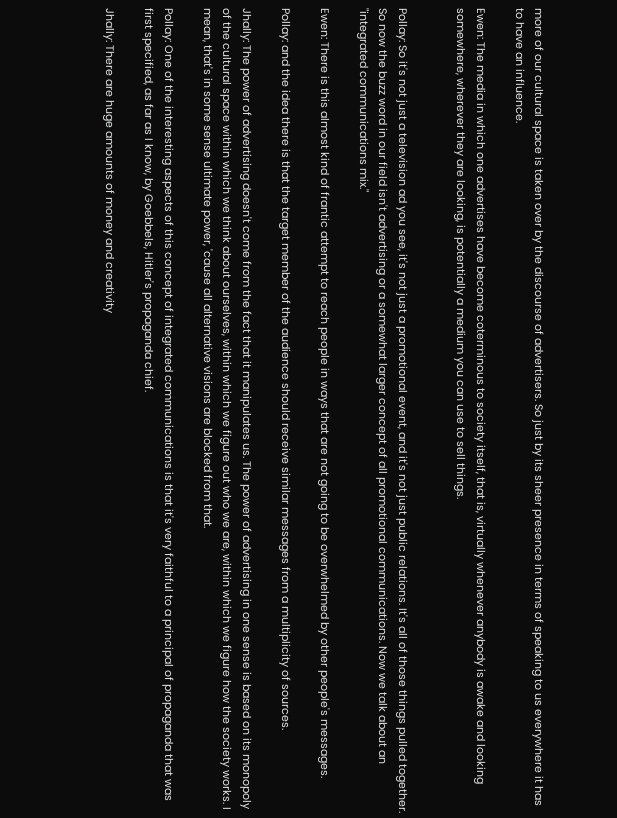more of our cultural space is taken over by the discourse of advertisers. So just by its sheer presence in terms of speaking to us everywhere it has to have an influence.

Ewen: The media in which one advertises have become coterminous to society itself, that is, virtually whenever anybody is awake and looking somewhere, wherever they are looking, is potentially a medium you can use to sell things.


Pollay: So it's not just a television ad you see, it's not just a promotional event, and it's not just public relations. It's all of those things pulled together. So now the buzz word in our field isn't advertising or a somewhat larger concept of all promotional communications. Now we talk about an "integrated communications mix."

Ewen: There is this almost kind of frantic attempt to reach people in ways that are not going to be overwhelmed by other people's messages.

Pollay: and the idea there is that the target member of the audience should receive similar messages from a multiplicity of sources.

Jhally: The power of advertising doesn't come from the fact that it manipulates us. The power of advertising in one sense is based on its monopoly of the cultural space within which we think about ourselves, within which we figure out who we are, within which we figure how the society works. I mean, that's in some sense ultimate power, 'cause all alternative visions are blocked from that.

Pollay: One of the interesting aspects of this concept of integrated communications is that it's very faithful to a principal of propaganda that was first specified, as far as I know, by Goebbels, Hitler's propaganda chief.

Jhally: There are huge amounts of money and creativity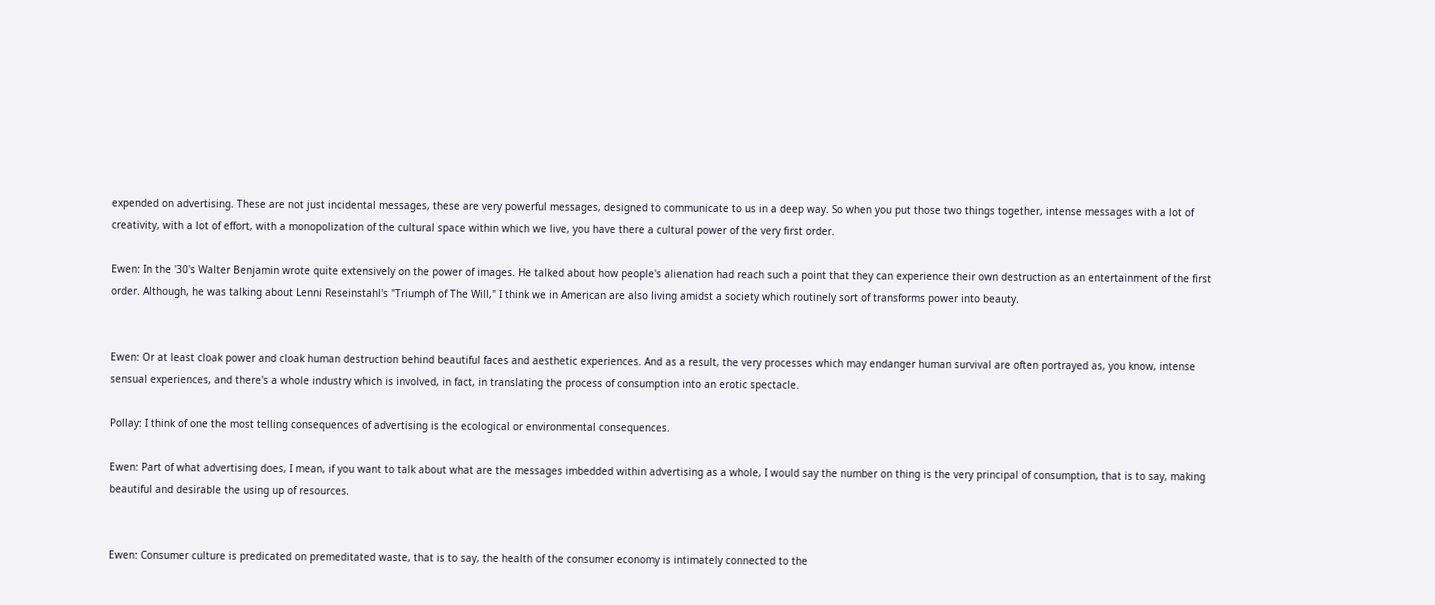expended on advertising. These are not just incidental messages, these are very powerful messages, designed to communicate to us in a deep way. So when you put those two things together, intense messages with a lot of creativity, with a lot of effort, with a monopolization of the cultural space within which we live, you have there a cultural power of the very first order.

Ewen: In the '30's Walter Benjamin wrote quite extensively on the power of images. He talked about how people's alienation had reach such a point that they can experience their own destruction as an entertainment of the first order. Although, he was talking about Lenni Reseinstahl's "Triumph of The Will," I think we in American are also living amidst a society which routinely sort of transforms power into beauty.


Ewen: Or at least cloak power and cloak human destruction behind beautiful faces and aesthetic experiences. And as a result, the very processes which may endanger human survival are often portrayed as, you know, intense sensual experiences, and there's a whole industry which is involved, in fact, in translating the process of consumption into an erotic spectacle.

Pollay: I think of one the most telling consequences of advertising is the ecological or environmental consequences.

Ewen: Part of what advertising does, I mean, if you want to talk about what are the messages imbedded within advertising as a whole, I would say the number on thing is the very principal of consumption, that is to say, making beautiful and desirable the using up of resources.


Ewen: Consumer culture is predicated on premeditated waste, that is to say, the health of the consumer economy is intimately connected to the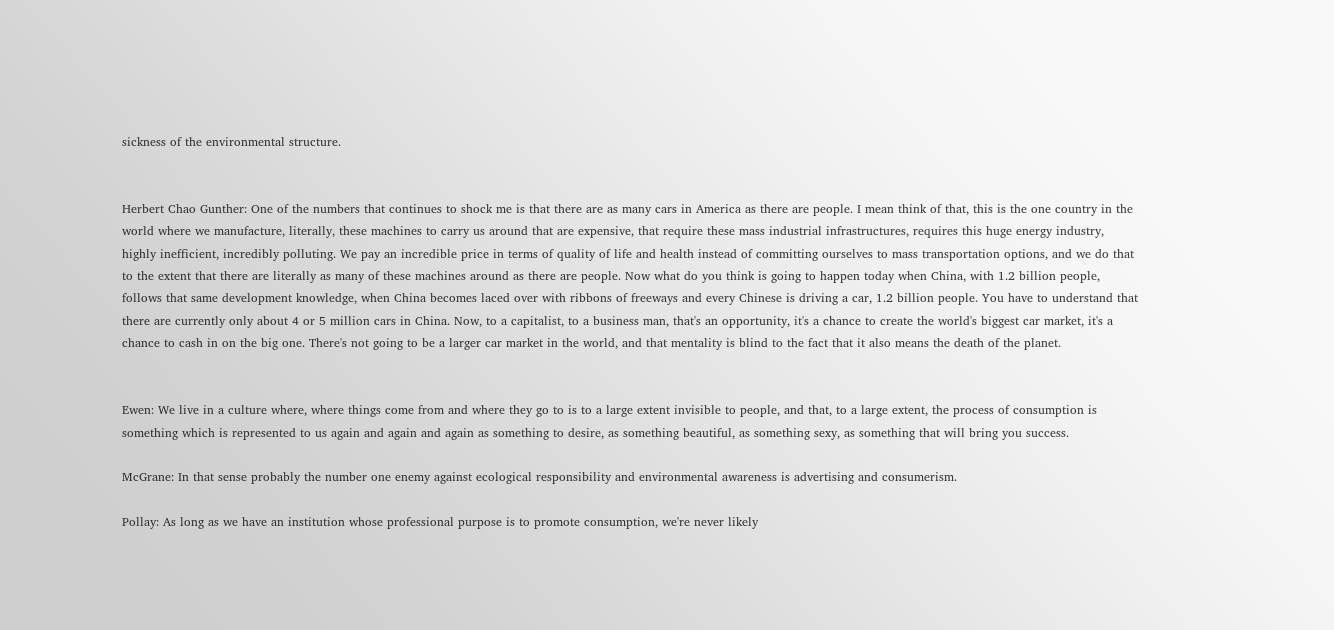sickness of the environmental structure.


Herbert Chao Gunther: One of the numbers that continues to shock me is that there are as many cars in America as there are people. I mean think of that, this is the one country in the world where we manufacture, literally, these machines to carry us around that are expensive, that require these mass industrial infrastructures, requires this huge energy industry, highly inefficient, incredibly polluting. We pay an incredible price in terms of quality of life and health instead of committing ourselves to mass transportation options, and we do that to the extent that there are literally as many of these machines around as there are people. Now what do you think is going to happen today when China, with 1.2 billion people, follows that same development knowledge, when China becomes laced over with ribbons of freeways and every Chinese is driving a car, 1.2 billion people. You have to understand that there are currently only about 4 or 5 million cars in China. Now, to a capitalist, to a business man, that's an opportunity, it's a chance to create the world's biggest car market, it's a chance to cash in on the big one. There's not going to be a larger car market in the world, and that mentality is blind to the fact that it also means the death of the planet.


Ewen: We live in a culture where, where things come from and where they go to is to a large extent invisible to people, and that, to a large extent, the process of consumption is something which is represented to us again and again and again as something to desire, as something beautiful, as something sexy, as something that will bring you success.

McGrane: In that sense probably the number one enemy against ecological responsibility and environmental awareness is advertising and consumerism.

Pollay: As long as we have an institution whose professional purpose is to promote consumption, we're never likely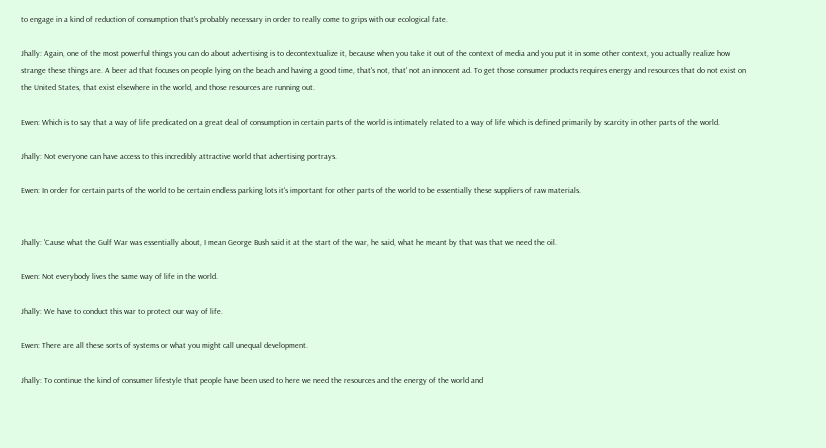to engage in a kind of reduction of consumption that's probably necessary in order to really come to grips with our ecological fate.

Jhally: Again, one of the most powerful things you can do about advertising is to decontextualize it, because when you take it out of the context of media and you put it in some other context, you actually realize how strange these things are. A beer ad that focuses on people lying on the beach and having a good time, that's not, that' not an innocent ad. To get those consumer products requires energy and resources that do not exist on the United States, that exist elsewhere in the world, and those resources are running out.

Ewen: Which is to say that a way of life predicated on a great deal of consumption in certain parts of the world is intimately related to a way of life which is defined primarily by scarcity in other parts of the world.

Jhally: Not everyone can have access to this incredibly attractive world that advertising portrays.

Ewen: In order for certain parts of the world to be certain endless parking lots it's important for other parts of the world to be essentially these suppliers of raw materials.


Jhally: 'Cause what the Gulf War was essentially about, I mean George Bush said it at the start of the war, he said, what he meant by that was that we need the oil.

Ewen: Not everybody lives the same way of life in the world.

Jhally: We have to conduct this war to protect our way of life.

Ewen: There are all these sorts of systems or what you might call unequal development.

Jhally: To continue the kind of consumer lifestyle that people have been used to here we need the resources and the energy of the world and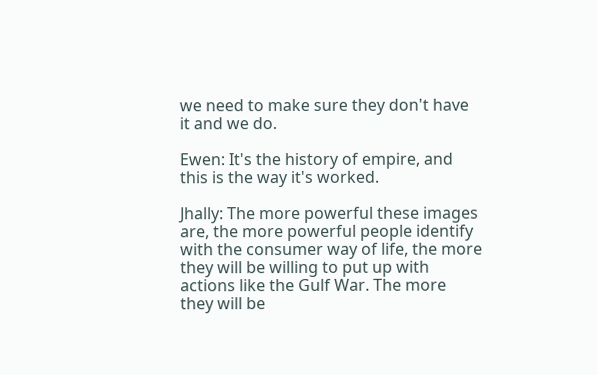we need to make sure they don't have it and we do.

Ewen: It's the history of empire, and this is the way it's worked.

Jhally: The more powerful these images are, the more powerful people identify with the consumer way of life, the more they will be willing to put up with actions like the Gulf War. The more they will be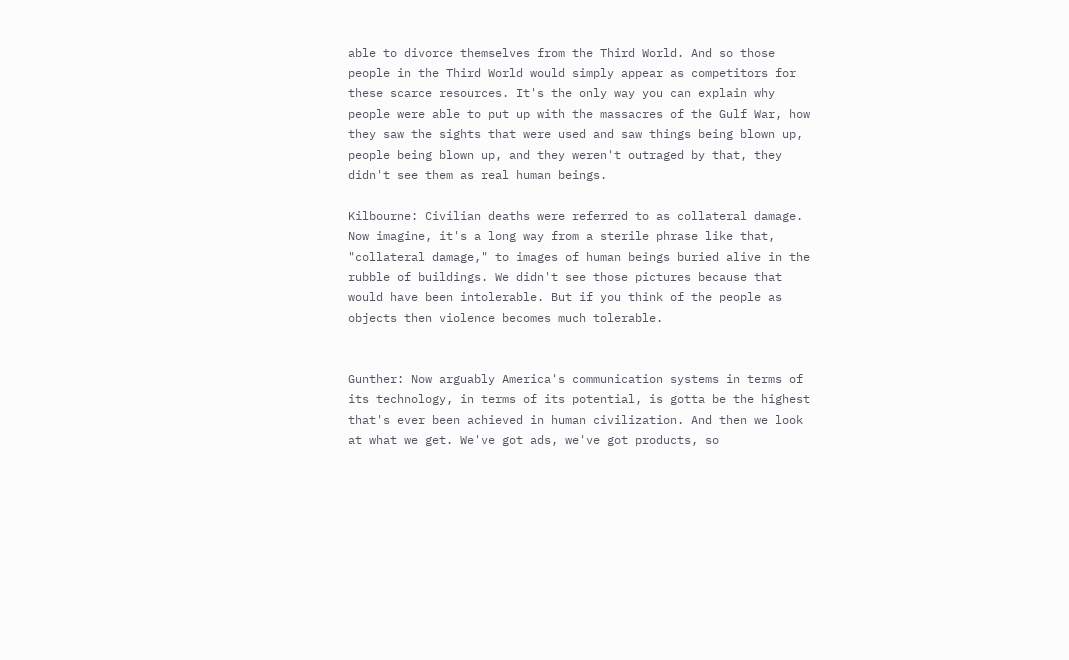able to divorce themselves from the Third World. And so those people in the Third World would simply appear as competitors for these scarce resources. It's the only way you can explain why people were able to put up with the massacres of the Gulf War, how they saw the sights that were used and saw things being blown up, people being blown up, and they weren't outraged by that, they didn't see them as real human beings.

Kilbourne: Civilian deaths were referred to as collateral damage. Now imagine, it's a long way from a sterile phrase like that, "collateral damage," to images of human beings buried alive in the rubble of buildings. We didn't see those pictures because that would have been intolerable. But if you think of the people as objects then violence becomes much tolerable.


Gunther: Now arguably America's communication systems in terms of its technology, in terms of its potential, is gotta be the highest that's ever been achieved in human civilization. And then we look at what we get. We've got ads, we've got products, so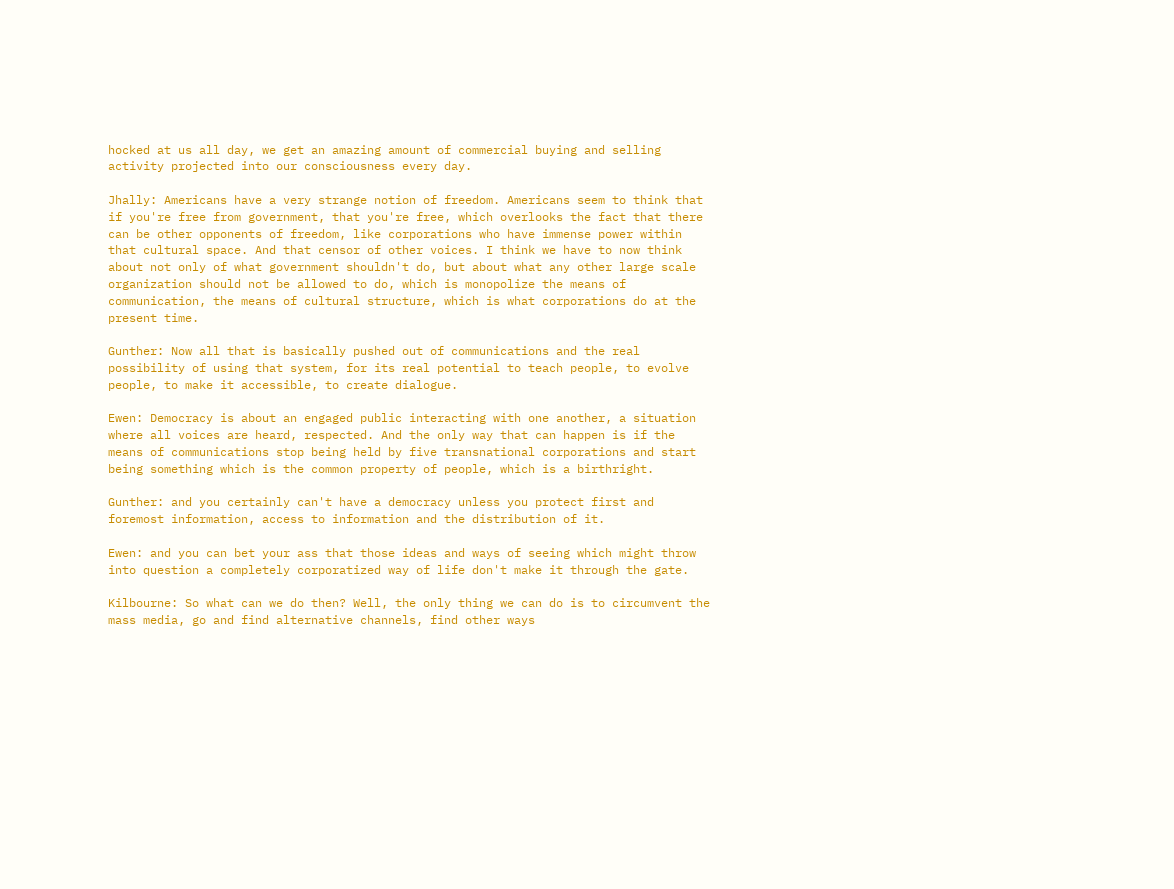hocked at us all day, we get an amazing amount of commercial buying and selling activity projected into our consciousness every day.

Jhally: Americans have a very strange notion of freedom. Americans seem to think that if you're free from government, that you're free, which overlooks the fact that there can be other opponents of freedom, like corporations who have immense power within that cultural space. And that censor of other voices. I think we have to now think about not only of what government shouldn't do, but about what any other large scale organization should not be allowed to do, which is monopolize the means of communication, the means of cultural structure, which is what corporations do at the present time.

Gunther: Now all that is basically pushed out of communications and the real possibility of using that system, for its real potential to teach people, to evolve people, to make it accessible, to create dialogue.

Ewen: Democracy is about an engaged public interacting with one another, a situation where all voices are heard, respected. And the only way that can happen is if the means of communications stop being held by five transnational corporations and start being something which is the common property of people, which is a birthright.

Gunther: and you certainly can't have a democracy unless you protect first and foremost information, access to information and the distribution of it.

Ewen: and you can bet your ass that those ideas and ways of seeing which might throw into question a completely corporatized way of life don't make it through the gate.

Kilbourne: So what can we do then? Well, the only thing we can do is to circumvent the mass media, go and find alternative channels, find other ways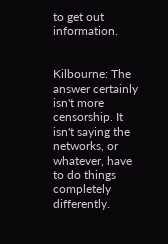to get out information.


Kilbourne: The answer certainly isn't more censorship. It isn't saying the networks, or whatever, have to do things completely differently.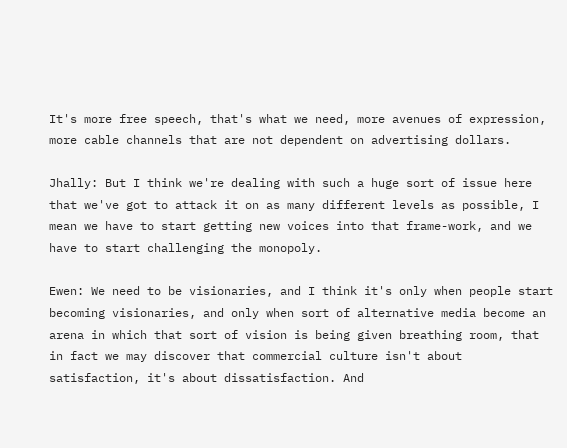It's more free speech, that's what we need, more avenues of expression, more cable channels that are not dependent on advertising dollars.

Jhally: But I think we're dealing with such a huge sort of issue here that we've got to attack it on as many different levels as possible, I mean we have to start getting new voices into that frame-work, and we have to start challenging the monopoly.

Ewen: We need to be visionaries, and I think it's only when people start becoming visionaries, and only when sort of alternative media become an arena in which that sort of vision is being given breathing room, that in fact we may discover that commercial culture isn't about satisfaction, it's about dissatisfaction. And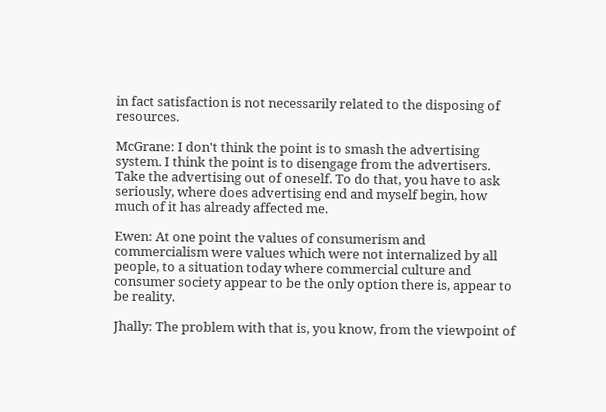in fact satisfaction is not necessarily related to the disposing of resources.

McGrane: I don't think the point is to smash the advertising system. I think the point is to disengage from the advertisers. Take the advertising out of oneself. To do that, you have to ask seriously, where does advertising end and myself begin, how much of it has already affected me.

Ewen: At one point the values of consumerism and commercialism were values which were not internalized by all people, to a situation today where commercial culture and consumer society appear to be the only option there is, appear to be reality.

Jhally: The problem with that is, you know, from the viewpoint of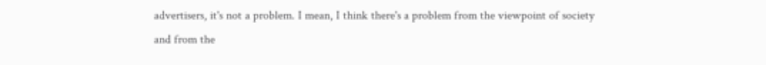advertisers, it's not a problem. I mean, I think there's a problem from the viewpoint of society and from the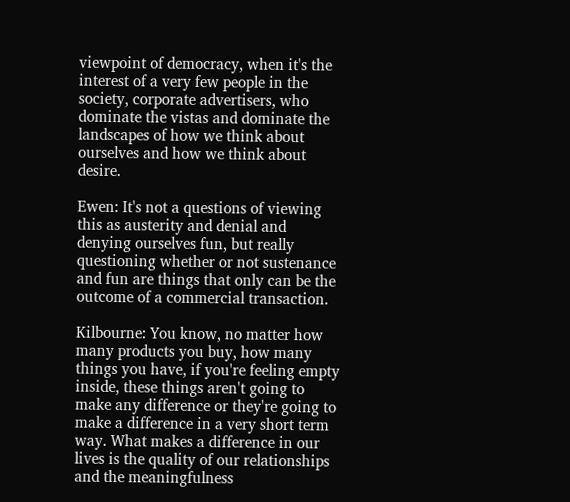viewpoint of democracy, when it's the interest of a very few people in the society, corporate advertisers, who dominate the vistas and dominate the landscapes of how we think about ourselves and how we think about desire.

Ewen: It's not a questions of viewing this as austerity and denial and denying ourselves fun, but really questioning whether or not sustenance and fun are things that only can be the outcome of a commercial transaction.

Kilbourne: You know, no matter how many products you buy, how many things you have, if you're feeling empty inside, these things aren't going to make any difference or they're going to make a difference in a very short term way. What makes a difference in our lives is the quality of our relationships and the meaningfulness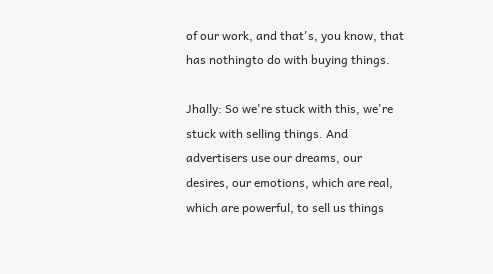of our work, and that's, you know, that has nothingto do with buying things.

Jhally: So we're stuck with this, we're stuck with selling things. And advertisers use our dreams, our desires, our emotions, which are real, which are powerful, to sell us things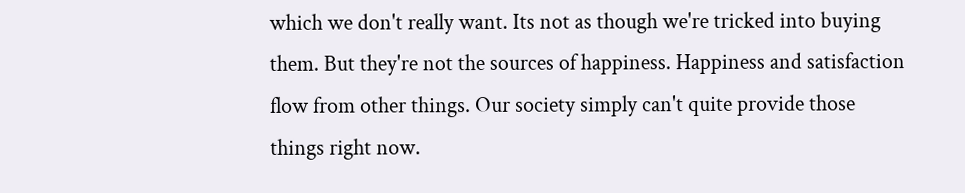which we don't really want. Its not as though we're tricked into buying them. But they're not the sources of happiness. Happiness and satisfaction flow from other things. Our society simply can't quite provide those things right now.